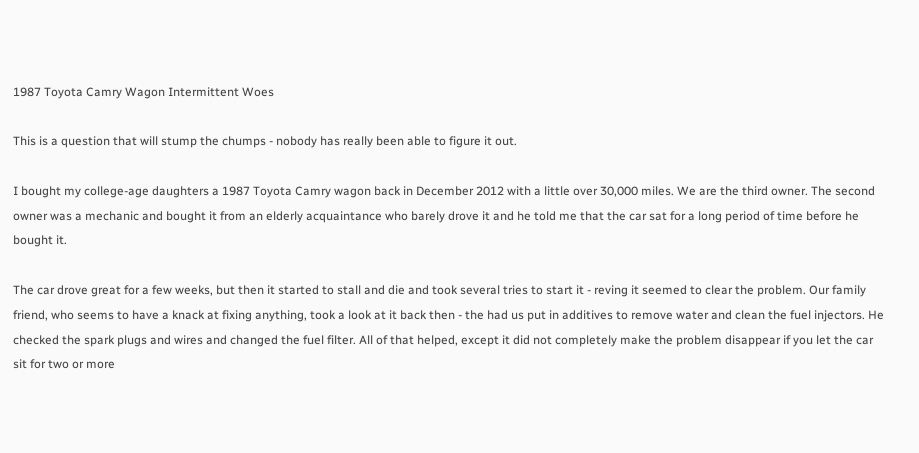1987 Toyota Camry Wagon Intermittent Woes

This is a question that will stump the chumps - nobody has really been able to figure it out.

I bought my college-age daughters a 1987 Toyota Camry wagon back in December 2012 with a little over 30,000 miles. We are the third owner. The second owner was a mechanic and bought it from an elderly acquaintance who barely drove it and he told me that the car sat for a long period of time before he bought it.

The car drove great for a few weeks, but then it started to stall and die and took several tries to start it - reving it seemed to clear the problem. Our family friend, who seems to have a knack at fixing anything, took a look at it back then - the had us put in additives to remove water and clean the fuel injectors. He checked the spark plugs and wires and changed the fuel filter. All of that helped, except it did not completely make the problem disappear if you let the car sit for two or more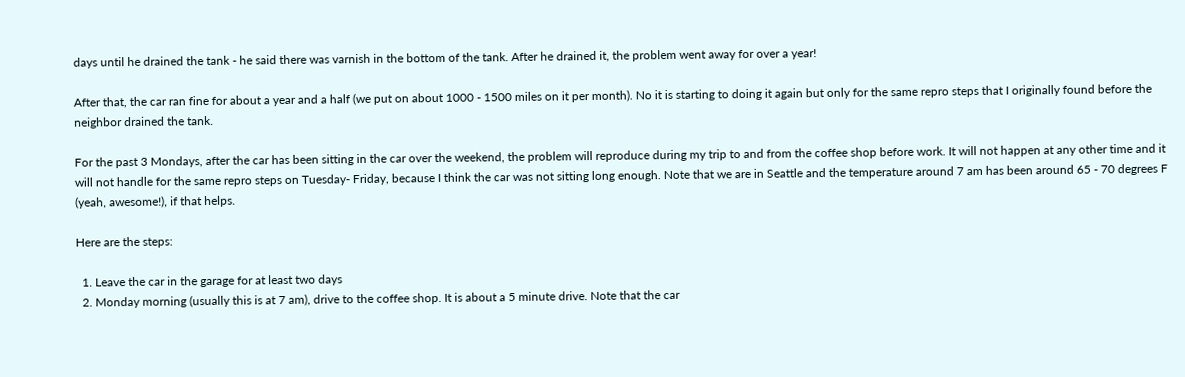days until he drained the tank - he said there was varnish in the bottom of the tank. After he drained it, the problem went away for over a year!

After that, the car ran fine for about a year and a half (we put on about 1000 - 1500 miles on it per month). No it is starting to doing it again but only for the same repro steps that I originally found before the neighbor drained the tank.

For the past 3 Mondays, after the car has been sitting in the car over the weekend, the problem will reproduce during my trip to and from the coffee shop before work. It will not happen at any other time and it will not handle for the same repro steps on Tuesday- Friday, because I think the car was not sitting long enough. Note that we are in Seattle and the temperature around 7 am has been around 65 - 70 degrees F (yeah, awesome!), if that helps.

Here are the steps:

  1. Leave the car in the garage for at least two days
  2. Monday morning (usually this is at 7 am), drive to the coffee shop. It is about a 5 minute drive. Note that the car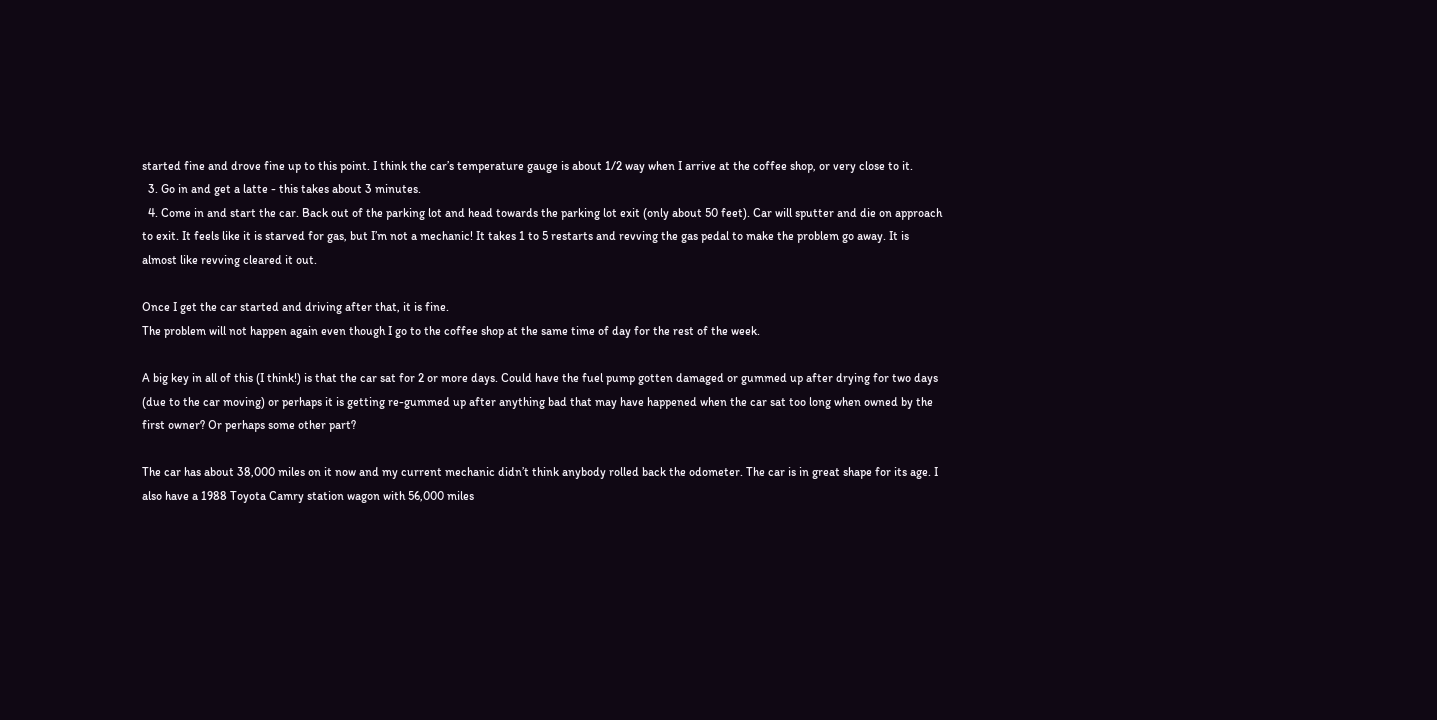started fine and drove fine up to this point. I think the car’s temperature gauge is about 1/2 way when I arrive at the coffee shop, or very close to it.
  3. Go in and get a latte - this takes about 3 minutes.
  4. Come in and start the car. Back out of the parking lot and head towards the parking lot exit (only about 50 feet). Car will sputter and die on approach to exit. It feels like it is starved for gas, but I’m not a mechanic! It takes 1 to 5 restarts and revving the gas pedal to make the problem go away. It is almost like revving cleared it out.

Once I get the car started and driving after that, it is fine.
The problem will not happen again even though I go to the coffee shop at the same time of day for the rest of the week.

A big key in all of this (I think!) is that the car sat for 2 or more days. Could have the fuel pump gotten damaged or gummed up after drying for two days (due to the car moving) or perhaps it is getting re-gummed up after anything bad that may have happened when the car sat too long when owned by the first owner? Or perhaps some other part?

The car has about 38,000 miles on it now and my current mechanic didn’t think anybody rolled back the odometer. The car is in great shape for its age. I also have a 1988 Toyota Camry station wagon with 56,000 miles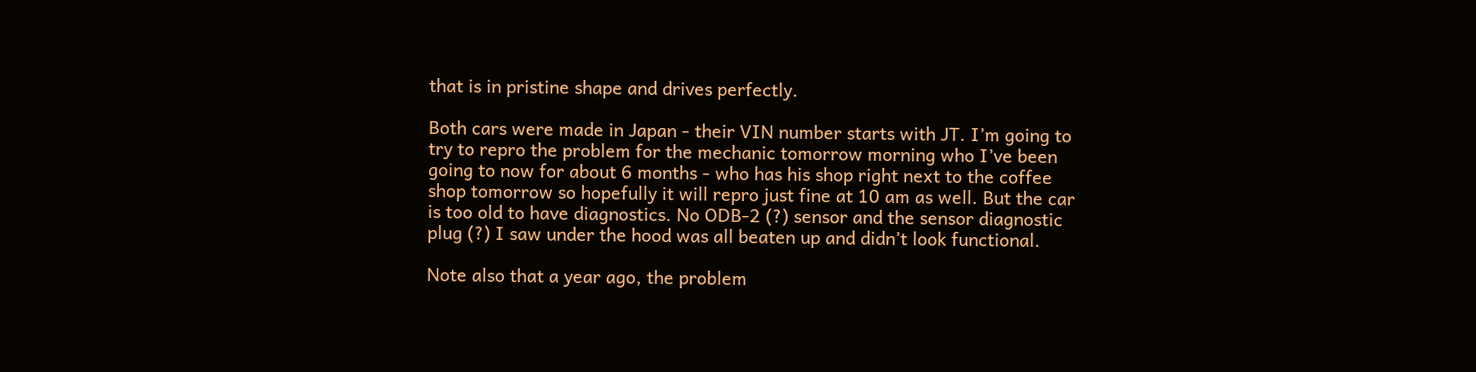that is in pristine shape and drives perfectly.

Both cars were made in Japan - their VIN number starts with JT. I’m going to try to repro the problem for the mechanic tomorrow morning who I’ve been going to now for about 6 months - who has his shop right next to the coffee shop tomorrow so hopefully it will repro just fine at 10 am as well. But the car is too old to have diagnostics. No ODB-2 (?) sensor and the sensor diagnostic plug (?) I saw under the hood was all beaten up and didn’t look functional.

Note also that a year ago, the problem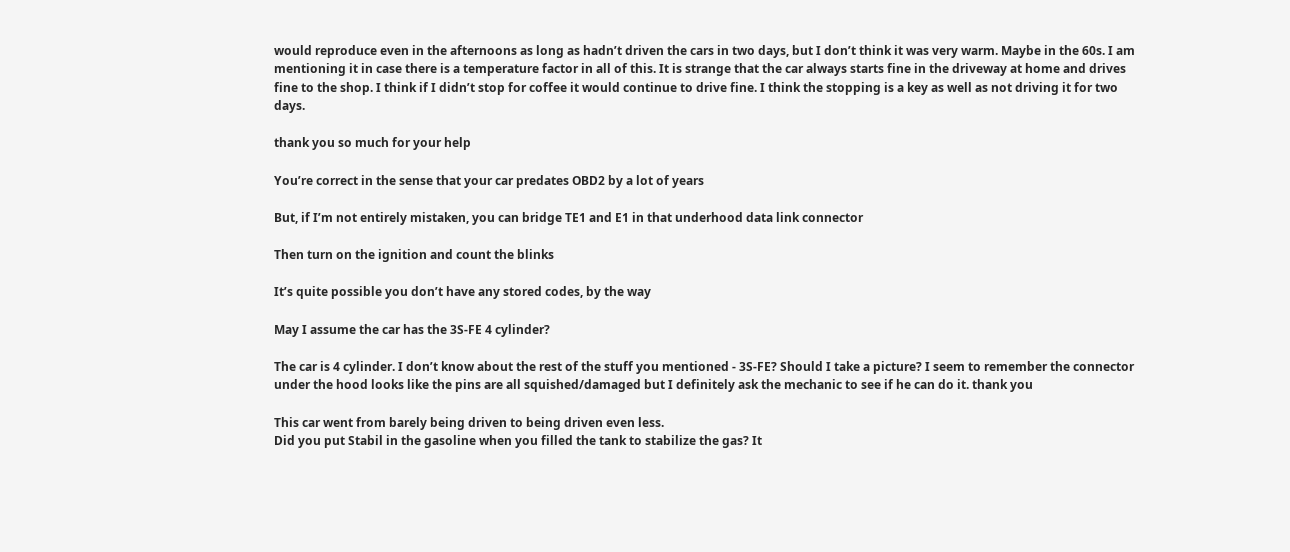would reproduce even in the afternoons as long as hadn’t driven the cars in two days, but I don’t think it was very warm. Maybe in the 60s. I am mentioning it in case there is a temperature factor in all of this. It is strange that the car always starts fine in the driveway at home and drives fine to the shop. I think if I didn’t stop for coffee it would continue to drive fine. I think the stopping is a key as well as not driving it for two days.

thank you so much for your help

You’re correct in the sense that your car predates OBD2 by a lot of years

But, if I’m not entirely mistaken, you can bridge TE1 and E1 in that underhood data link connector

Then turn on the ignition and count the blinks

It’s quite possible you don’t have any stored codes, by the way

May I assume the car has the 3S-FE 4 cylinder?

The car is 4 cylinder. I don’t know about the rest of the stuff you mentioned - 3S-FE? Should I take a picture? I seem to remember the connector under the hood looks like the pins are all squished/damaged but I definitely ask the mechanic to see if he can do it. thank you

This car went from barely being driven to being driven even less.
Did you put Stabil in the gasoline when you filled the tank to stabilize the gas? It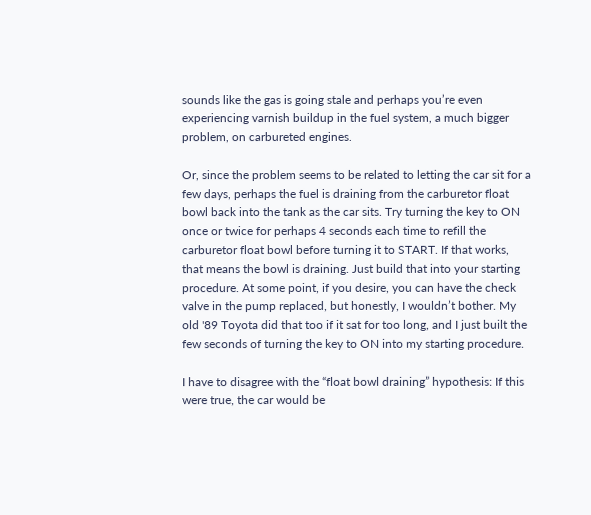sounds like the gas is going stale and perhaps you’re even experiencing varnish buildup in the fuel system, a much bigger problem, on carbureted engines.

Or, since the problem seems to be related to letting the car sit for a few days, perhaps the fuel is draining from the carburetor float bowl back into the tank as the car sits. Try turning the key to ON once or twice for perhaps 4 seconds each time to refill the carburetor float bowl before turning it to START. If that works, that means the bowl is draining. Just build that into your starting procedure. At some point, if you desire, you can have the check valve in the pump replaced, but honestly, I wouldn’t bother. My old '89 Toyota did that too if it sat for too long, and I just built the few seconds of turning the key to ON into my starting procedure.

I have to disagree with the “float bowl draining” hypothesis: If this were true, the car would be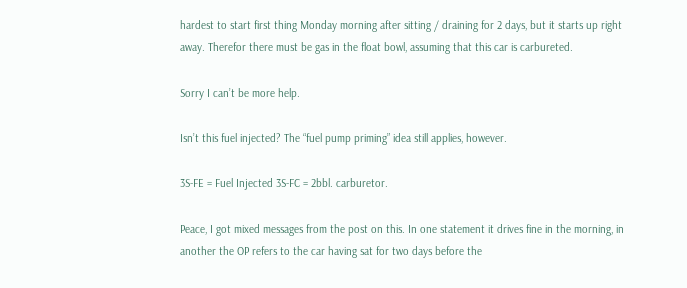hardest to start first thing Monday morning after sitting / draining for 2 days, but it starts up right away. Therefor there must be gas in the float bowl, assuming that this car is carbureted.

Sorry I can’t be more help.

Isn’t this fuel injected? The “fuel pump priming” idea still applies, however.

3S-FE = Fuel Injected 3S-FC = 2bbl. carburetor.

Peace, I got mixed messages from the post on this. In one statement it drives fine in the morning, in another the OP refers to the car having sat for two days before the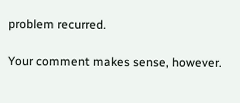problem recurred.

Your comment makes sense, however.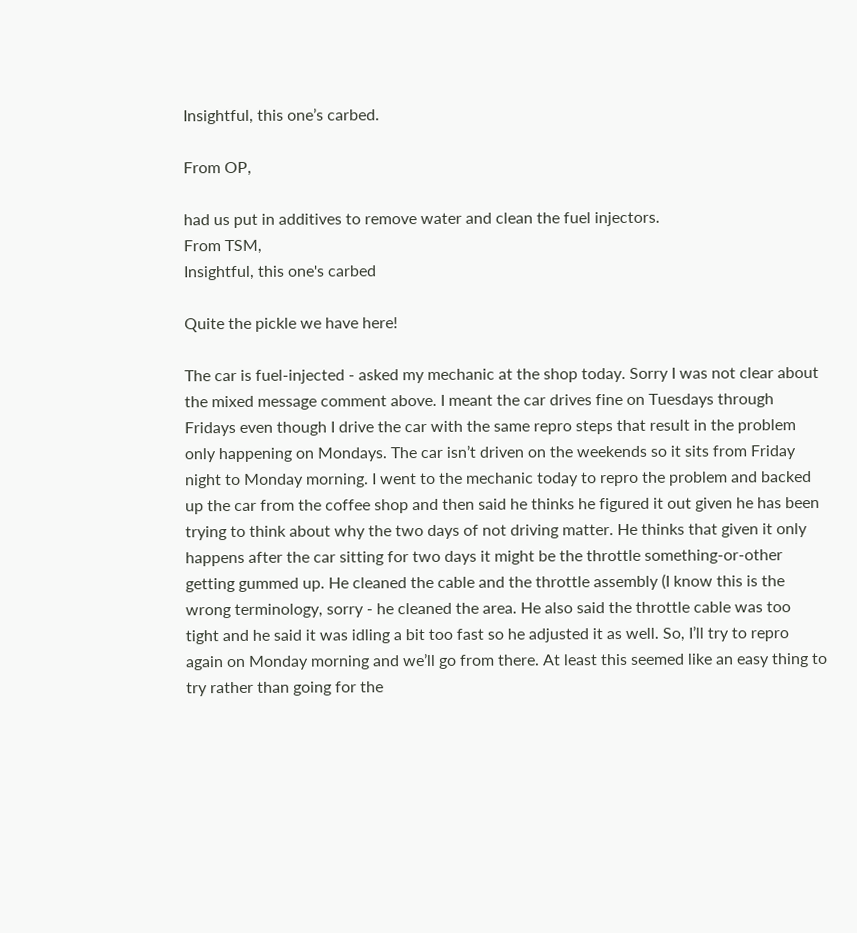Insightful, this one’s carbed.

From OP,

had us put in additives to remove water and clean the fuel injectors.
From TSM,
Insightful, this one's carbed

Quite the pickle we have here!

The car is fuel-injected - asked my mechanic at the shop today. Sorry I was not clear about the mixed message comment above. I meant the car drives fine on Tuesdays through Fridays even though I drive the car with the same repro steps that result in the problem only happening on Mondays. The car isn’t driven on the weekends so it sits from Friday night to Monday morning. I went to the mechanic today to repro the problem and backed up the car from the coffee shop and then said he thinks he figured it out given he has been trying to think about why the two days of not driving matter. He thinks that given it only happens after the car sitting for two days it might be the throttle something-or-other getting gummed up. He cleaned the cable and the throttle assembly (I know this is the wrong terminology, sorry - he cleaned the area. He also said the throttle cable was too tight and he said it was idling a bit too fast so he adjusted it as well. So, I’ll try to repro again on Monday morning and we’ll go from there. At least this seemed like an easy thing to try rather than going for the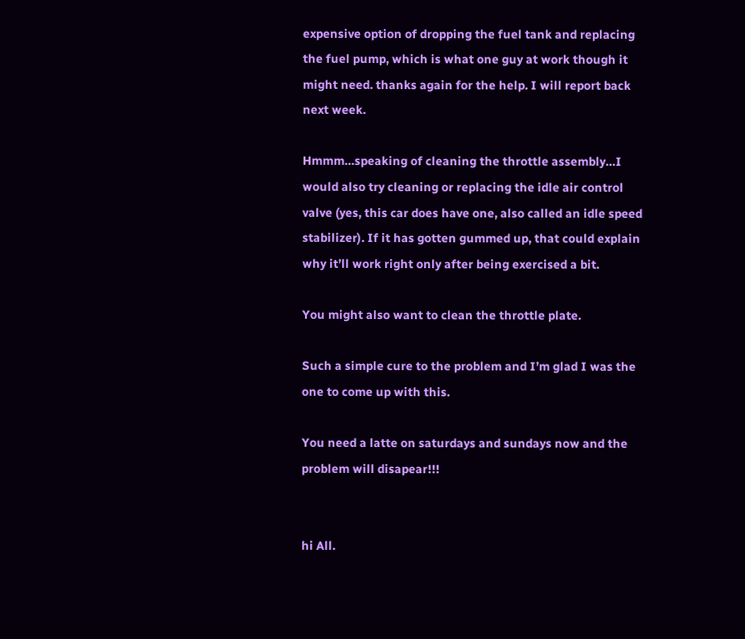expensive option of dropping the fuel tank and replacing the fuel pump, which is what one guy at work though it might need. thanks again for the help. I will report back next week.

Hmmm…speaking of cleaning the throttle assembly…I would also try cleaning or replacing the idle air control valve (yes, this car does have one, also called an idle speed stabilizer). If it has gotten gummed up, that could explain why it’ll work right only after being exercised a bit.

You might also want to clean the throttle plate.

Such a simple cure to the problem and I’m glad I was the one to come up with this.

You need a latte on saturdays and sundays now and the problem will disapear!!!


hi All.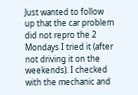Just wanted to follow up that the car problem did not repro the 2 Mondays I tried it (after not driving it on the weekends). I checked with the mechanic and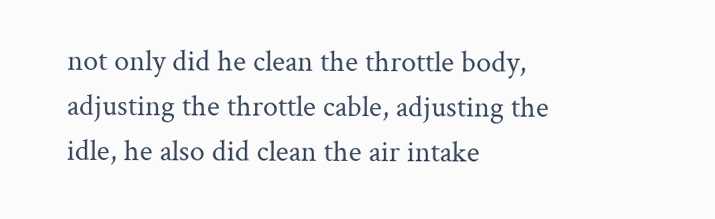not only did he clean the throttle body, adjusting the throttle cable, adjusting the idle, he also did clean the air intake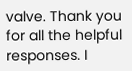valve. Thank you for all the helpful responses. I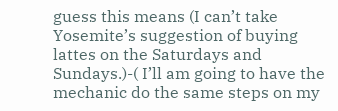guess this means (I can’t take Yosemite’s suggestion of buying lattes on the Saturdays and Sundays.)-( I’ll am going to have the mechanic do the same steps on my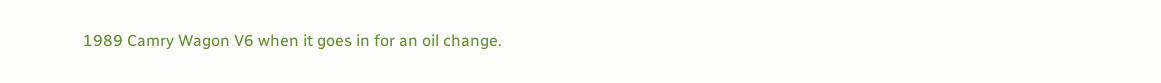1989 Camry Wagon V6 when it goes in for an oil change.